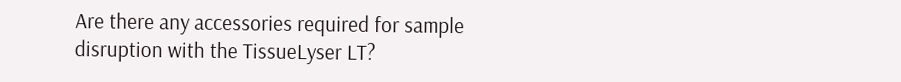Are there any accessories required for sample disruption with the TissueLyser LT?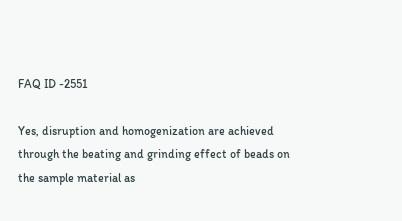FAQ ID -2551

Yes, disruption and homogenization are achieved through the beating and grinding effect of beads on the sample material as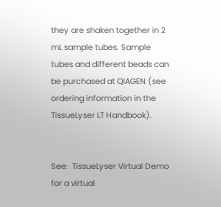they are shaken together in 2 mL sample tubes. Sample tubes and different beads can be purchased at QIAGEN (see ordering information in the TissueLyser LT Handbook).


See:  TissueLyser Virtual Demo for a virtual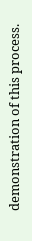demonstration of this process.